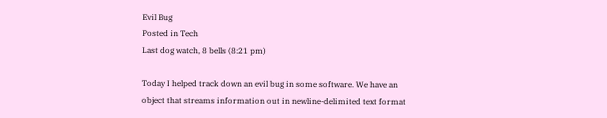Evil Bug
Posted in Tech
Last dog watch, 8 bells (8:21 pm)

Today I helped track down an evil bug in some software. We have an object that streams information out in newline-delimited text format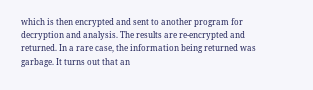which is then encrypted and sent to another program for decryption and analysis. The results are re-encrypted and returned. In a rare case, the information being returned was garbage. It turns out that an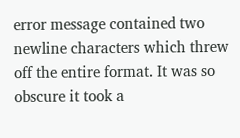error message contained two newline characters which threw off the entire format. It was so obscure it took a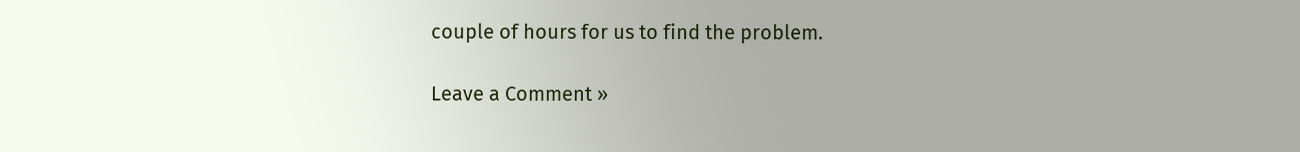couple of hours for us to find the problem.

Leave a Comment »